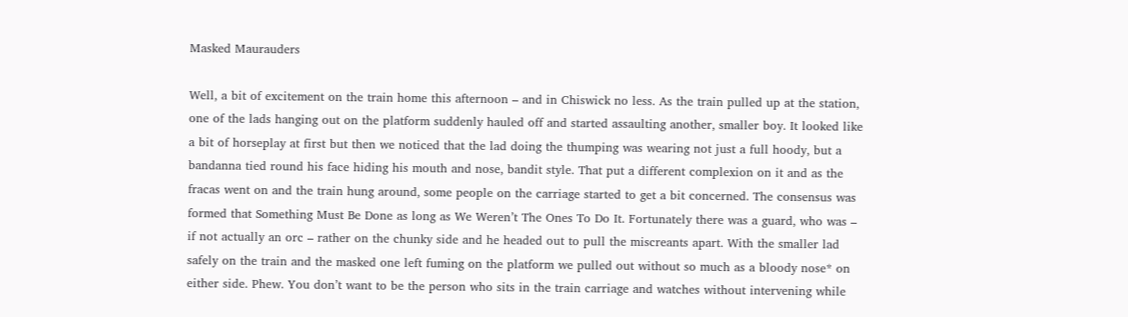Masked Maurauders

Well, a bit of excitement on the train home this afternoon – and in Chiswick no less. As the train pulled up at the station, one of the lads hanging out on the platform suddenly hauled off and started assaulting another, smaller boy. It looked like a bit of horseplay at first but then we noticed that the lad doing the thumping was wearing not just a full hoody, but a bandanna tied round his face hiding his mouth and nose, bandit style. That put a different complexion on it and as the fracas went on and the train hung around, some people on the carriage started to get a bit concerned. The consensus was formed that Something Must Be Done as long as We Weren’t The Ones To Do It. Fortunately there was a guard, who was – if not actually an orc – rather on the chunky side and he headed out to pull the miscreants apart. With the smaller lad safely on the train and the masked one left fuming on the platform we pulled out without so much as a bloody nose* on either side. Phew. You don’t want to be the person who sits in the train carriage and watches without intervening while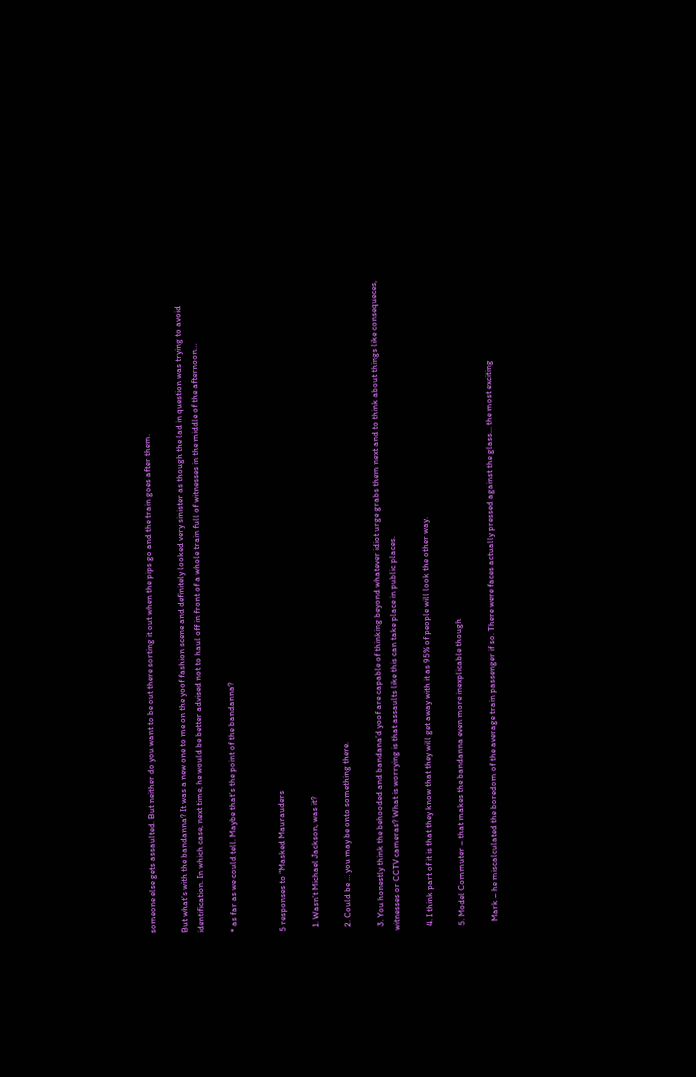someone else gets assaulted. But neither do you want to be out there sorting it out when the pips go and the train goes after them.

But what’s with the bandanna? It was a new one to me on the yoof fashion scene and definitely looked very sinister as though the lad in question was trying to avoid identification. In which case, next time, he would be better advised not to haul off in front of a whole train full of witnesses in the middle of the afternoon…

* as far as we could tell. Maybe that‘s the point of the bandanna?


5 responses to “Masked Maurauders

  1. Wasn’t Michael Jackson, was it?

  2. Could be … you may be onto something there.

  3. You honestly think the behooded and bandana’d yoof are capable of thinking beyond whatever idiot urge grabs them next and to think about things like consequeces, witnesses or CCTV cameras? What is worrying is that assaults like this can take place in public places.

  4. I think part of it is that they know that they will get away with it as 95% of people will look the other way.

  5. Model Commuter – that makes the bandanna even more inexplicable though

    Mark – he miscalculated the boredom of the average train passenger if so. There were faces actually pressed against the glass… the most exciting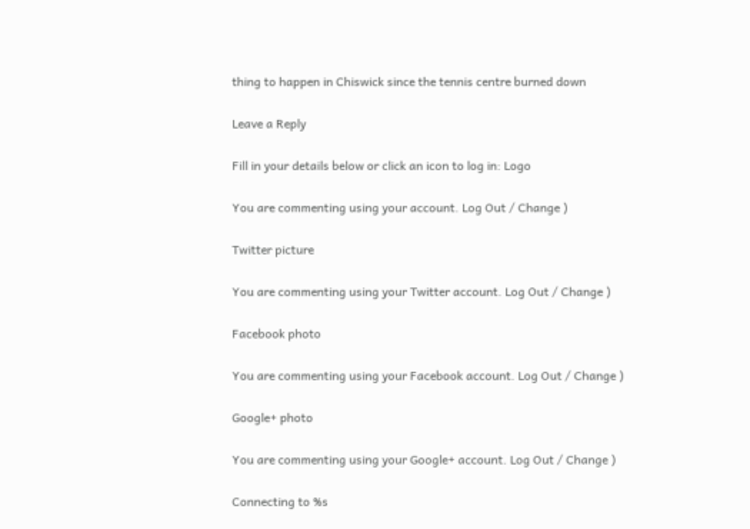thing to happen in Chiswick since the tennis centre burned down

Leave a Reply

Fill in your details below or click an icon to log in: Logo

You are commenting using your account. Log Out / Change )

Twitter picture

You are commenting using your Twitter account. Log Out / Change )

Facebook photo

You are commenting using your Facebook account. Log Out / Change )

Google+ photo

You are commenting using your Google+ account. Log Out / Change )

Connecting to %s